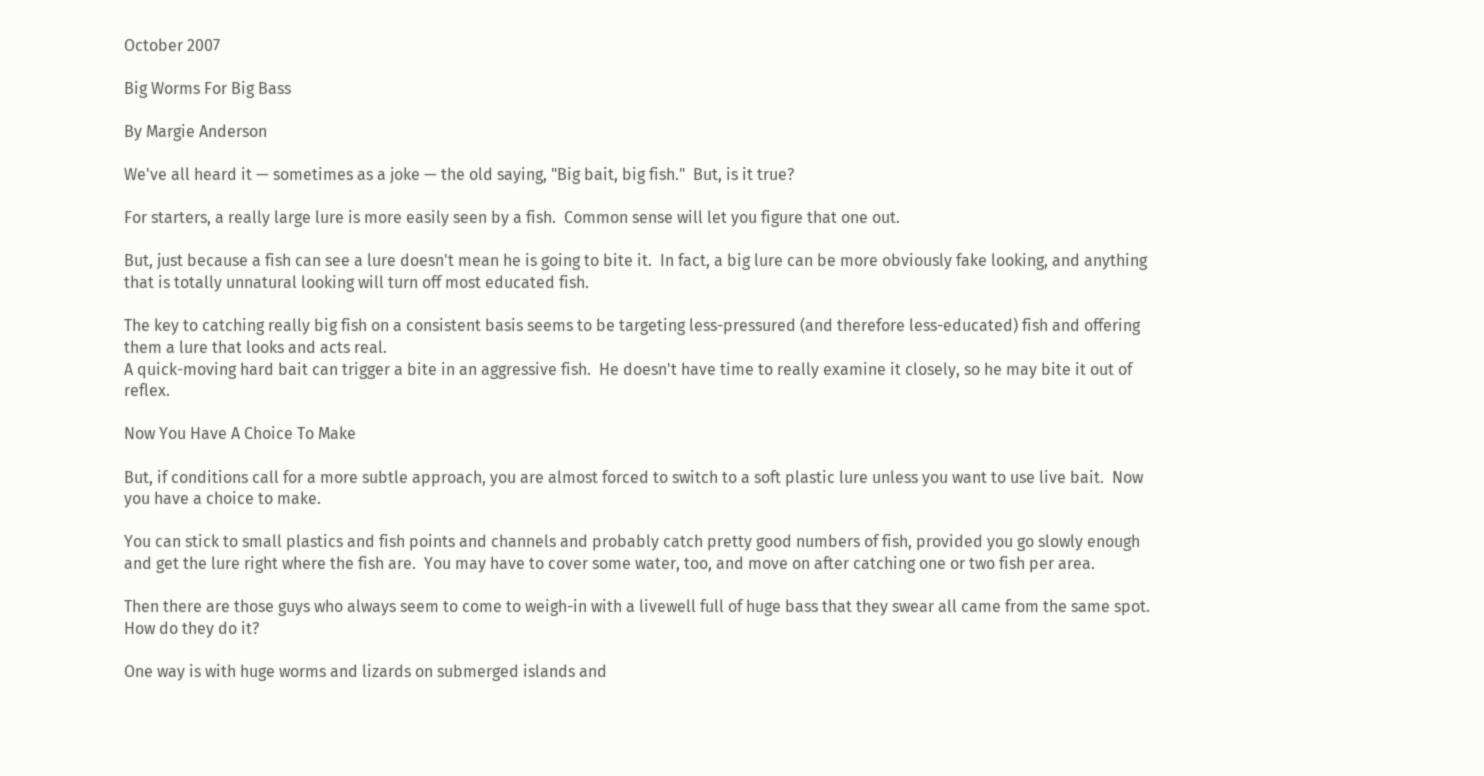October 2007

Big Worms For Big Bass

By Margie Anderson

We've all heard it — sometimes as a joke — the old saying, "Big bait, big fish."  But, is it true?

For starters, a really large lure is more easily seen by a fish.  Common sense will let you figure that one out.

But, just because a fish can see a lure doesn't mean he is going to bite it.  In fact, a big lure can be more obviously fake looking, and anything that is totally unnatural looking will turn off most educated fish.

The key to catching really big fish on a consistent basis seems to be targeting less-pressured (and therefore less-educated) fish and offering them a lure that looks and acts real.
A quick-moving hard bait can trigger a bite in an aggressive fish.  He doesn't have time to really examine it closely, so he may bite it out of reflex.

Now You Have A Choice To Make

But, if conditions call for a more subtle approach, you are almost forced to switch to a soft plastic lure unless you want to use live bait.  Now you have a choice to make.

You can stick to small plastics and fish points and channels and probably catch pretty good numbers of fish, provided you go slowly enough and get the lure right where the fish are.  You may have to cover some water, too, and move on after catching one or two fish per area.

Then there are those guys who always seem to come to weigh-in with a livewell full of huge bass that they swear all came from the same spot.  How do they do it?

One way is with huge worms and lizards on submerged islands and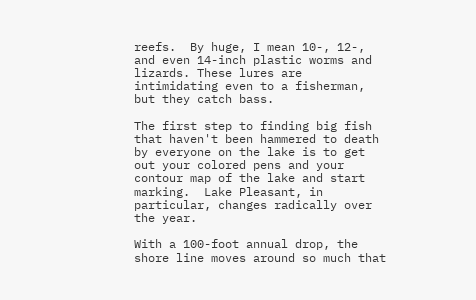reefs.  By huge, I mean 10-, 12-, and even 14-inch plastic worms and lizards. These lures are intimidating even to a fisherman, but they catch bass.

The first step to finding big fish that haven't been hammered to death by everyone on the lake is to get out your colored pens and your contour map of the lake and start marking.  Lake Pleasant, in particular, changes radically over the year.

With a 100-foot annual drop, the shore line moves around so much that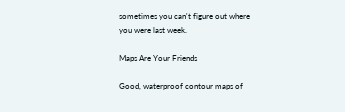sometimes you can't figure out where you were last week.

Maps Are Your Friends

Good, waterproof contour maps of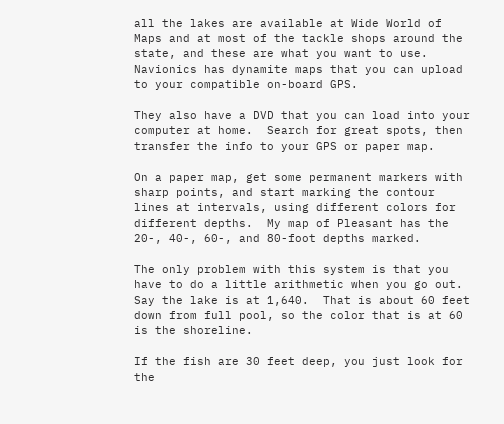all the lakes are available at Wide World of Maps and at most of the tackle shops around the state, and these are what you want to use.  Navionics has dynamite maps that you can upload to your compatible on-board GPS.

They also have a DVD that you can load into your computer at home.  Search for great spots, then transfer the info to your GPS or paper map.

On a paper map, get some permanent markers with sharp points, and start marking the contour lines at intervals, using different colors for different depths.  My map of Pleasant has the 20-, 40-, 60-, and 80-foot depths marked.

The only problem with this system is that you have to do a little arithmetic when you go out.  Say the lake is at 1,640.  That is about 60 feet down from full pool, so the color that is at 60 is the shoreline.

If the fish are 30 feet deep, you just look for the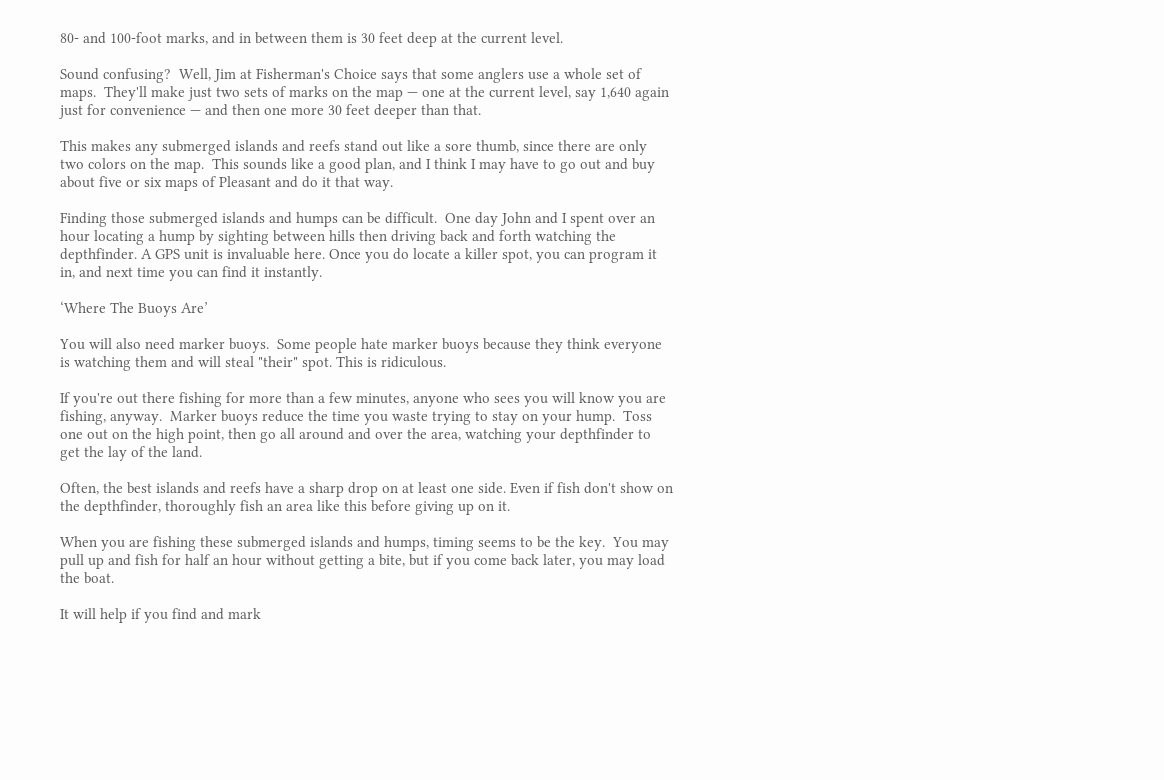80- and 100-foot marks, and in between them is 30 feet deep at the current level.

Sound confusing?  Well, Jim at Fisherman's Choice says that some anglers use a whole set of maps.  They'll make just two sets of marks on the map — one at the current level, say 1,640 again just for convenience — and then one more 30 feet deeper than that.

This makes any submerged islands and reefs stand out like a sore thumb, since there are only two colors on the map.  This sounds like a good plan, and I think I may have to go out and buy about five or six maps of Pleasant and do it that way.

Finding those submerged islands and humps can be difficult.  One day John and I spent over an hour locating a hump by sighting between hills then driving back and forth watching the depthfinder. A GPS unit is invaluable here. Once you do locate a killer spot, you can program it in, and next time you can find it instantly.

‘Where The Buoys Are’

You will also need marker buoys.  Some people hate marker buoys because they think everyone is watching them and will steal "their" spot. This is ridiculous.

If you're out there fishing for more than a few minutes, anyone who sees you will know you are fishing, anyway.  Marker buoys reduce the time you waste trying to stay on your hump.  Toss one out on the high point, then go all around and over the area, watching your depthfinder to get the lay of the land.

Often, the best islands and reefs have a sharp drop on at least one side. Even if fish don't show on the depthfinder, thoroughly fish an area like this before giving up on it.

When you are fishing these submerged islands and humps, timing seems to be the key.  You may pull up and fish for half an hour without getting a bite, but if you come back later, you may load the boat.

It will help if you find and mark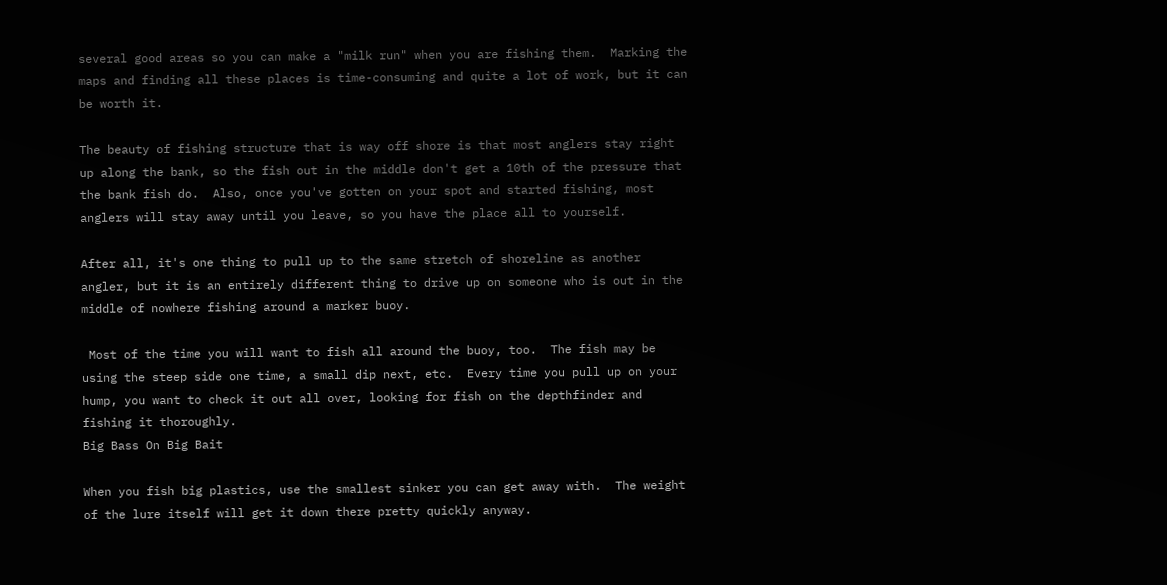several good areas so you can make a "milk run" when you are fishing them.  Marking the maps and finding all these places is time-consuming and quite a lot of work, but it can be worth it.

The beauty of fishing structure that is way off shore is that most anglers stay right up along the bank, so the fish out in the middle don't get a 10th of the pressure that the bank fish do.  Also, once you've gotten on your spot and started fishing, most anglers will stay away until you leave, so you have the place all to yourself.

After all, it's one thing to pull up to the same stretch of shoreline as another angler, but it is an entirely different thing to drive up on someone who is out in the middle of nowhere fishing around a marker buoy.

 Most of the time you will want to fish all around the buoy, too.  The fish may be using the steep side one time, a small dip next, etc.  Every time you pull up on your hump, you want to check it out all over, looking for fish on the depthfinder and fishing it thoroughly.
Big Bass On Big Bait

When you fish big plastics, use the smallest sinker you can get away with.  The weight of the lure itself will get it down there pretty quickly anyway.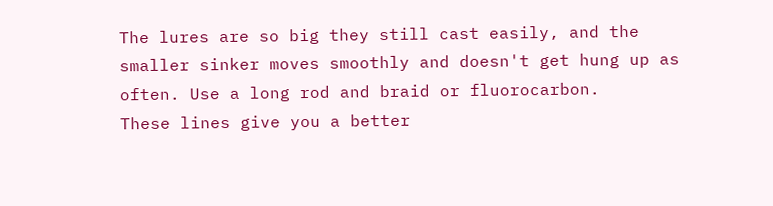The lures are so big they still cast easily, and the smaller sinker moves smoothly and doesn't get hung up as often. Use a long rod and braid or fluorocarbon.
These lines give you a better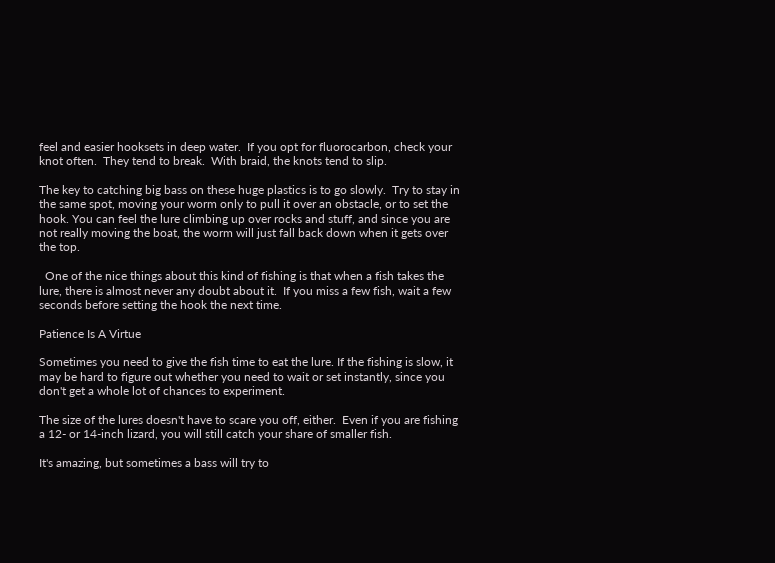feel and easier hooksets in deep water.  If you opt for fluorocarbon, check your knot often.  They tend to break.  With braid, the knots tend to slip.

The key to catching big bass on these huge plastics is to go slowly.  Try to stay in the same spot, moving your worm only to pull it over an obstacle, or to set the hook. You can feel the lure climbing up over rocks and stuff, and since you are not really moving the boat, the worm will just fall back down when it gets over the top.

  One of the nice things about this kind of fishing is that when a fish takes the lure, there is almost never any doubt about it.  If you miss a few fish, wait a few seconds before setting the hook the next time.

Patience Is A Virtue

Sometimes you need to give the fish time to eat the lure. If the fishing is slow, it may be hard to figure out whether you need to wait or set instantly, since you don't get a whole lot of chances to experiment.

The size of the lures doesn't have to scare you off, either.  Even if you are fishing a 12- or 14-inch lizard, you will still catch your share of smaller fish.

It's amazing, but sometimes a bass will try to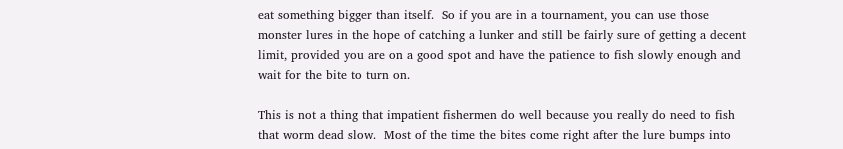eat something bigger than itself.  So if you are in a tournament, you can use those monster lures in the hope of catching a lunker and still be fairly sure of getting a decent limit, provided you are on a good spot and have the patience to fish slowly enough and wait for the bite to turn on.

This is not a thing that impatient fishermen do well because you really do need to fish that worm dead slow.  Most of the time the bites come right after the lure bumps into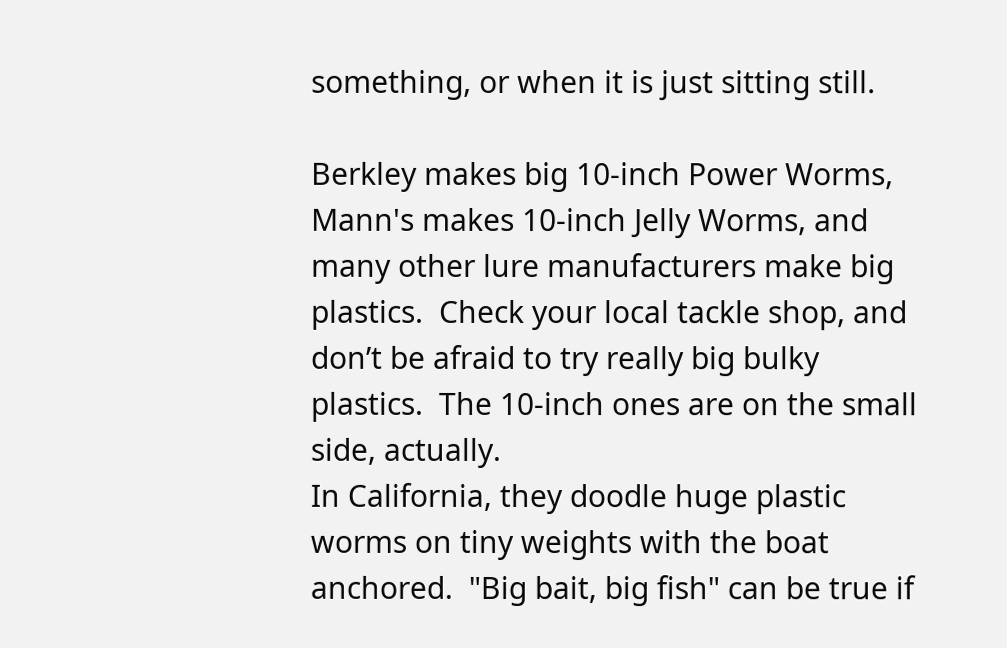something, or when it is just sitting still.

Berkley makes big 10-inch Power Worms, Mann's makes 10-inch Jelly Worms, and many other lure manufacturers make big plastics.  Check your local tackle shop, and don’t be afraid to try really big bulky plastics.  The 10-inch ones are on the small side, actually.
In California, they doodle huge plastic worms on tiny weights with the boat anchored.  "Big bait, big fish" can be true if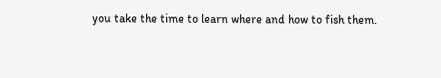you take the time to learn where and how to fish them.